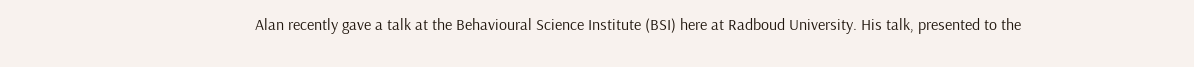Alan recently gave a talk at the Behavioural Science Institute (BSI) here at Radboud University. His talk, presented to the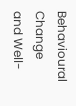Behavioural Change and Well-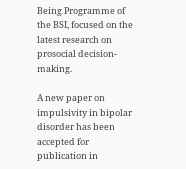Being Programme of the BSI, focused on the latest research on prosocial decision-making.

A new paper on impulsivity in bipolar disorder has been accepted for publication in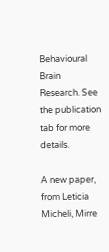Behavioural Brain Research. See the publication tab for more details.

A new paper, from Leticia Micheli, Mirre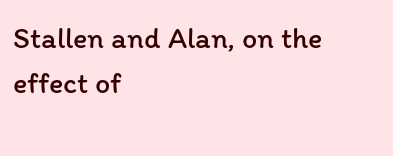Stallen and Alan, on the effect of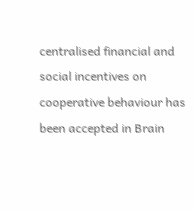centralised financial and social incentives on cooperative behaviour has been accepted in Brain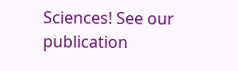Sciences! See our publication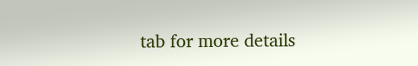tab for more details